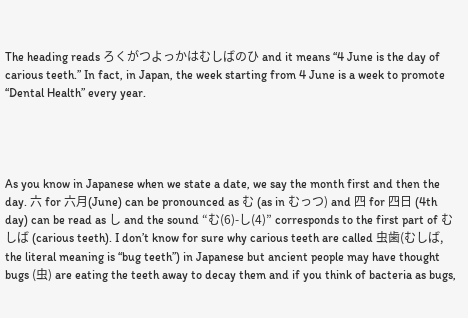The heading reads ろくがつよっかはむしばのひ and it means “4 June is the day of carious teeth.” In fact, in Japan, the week starting from 4 June is a week to promote “Dental Health” every year.




As you know in Japanese when we state a date, we say the month first and then the day. 六 for 六月(June) can be pronounced as む (as in むっつ) and 四 for 四日 (4th day) can be read as し and the sound “む(6)-し(4)” corresponds to the first part of むしば (carious teeth). I don’t know for sure why carious teeth are called 虫歯(むしば, the literal meaning is “bug teeth”) in Japanese but ancient people may have thought bugs (虫) are eating the teeth away to decay them and if you think of bacteria as bugs,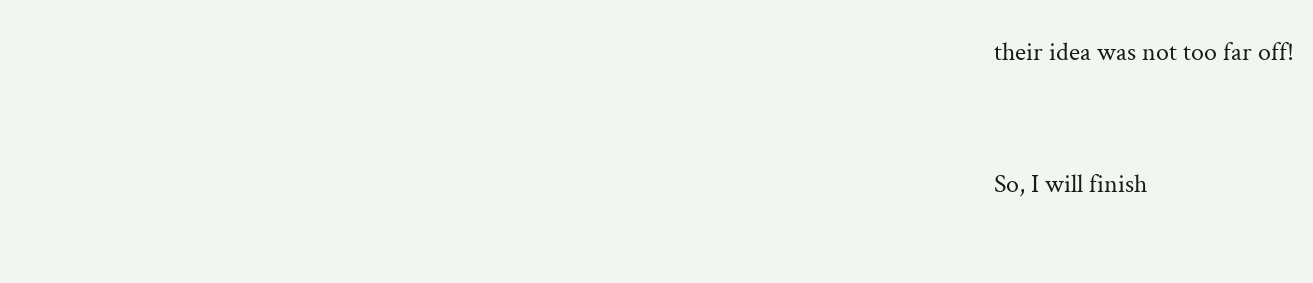their idea was not too far off!


So, I will finish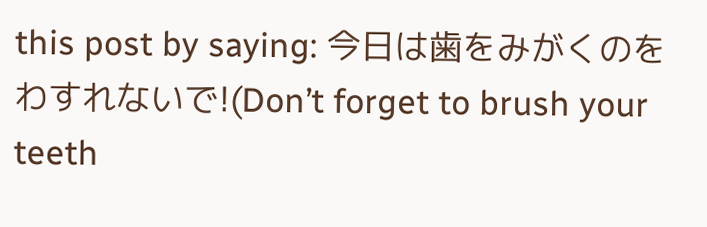this post by saying: 今日は歯をみがくのをわすれないで!(Don’t forget to brush your teeth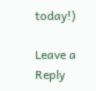today!)

Leave a Reply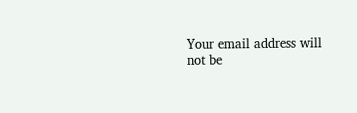Your email address will not be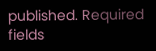published. Required fields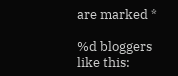are marked *

%d bloggers like this: